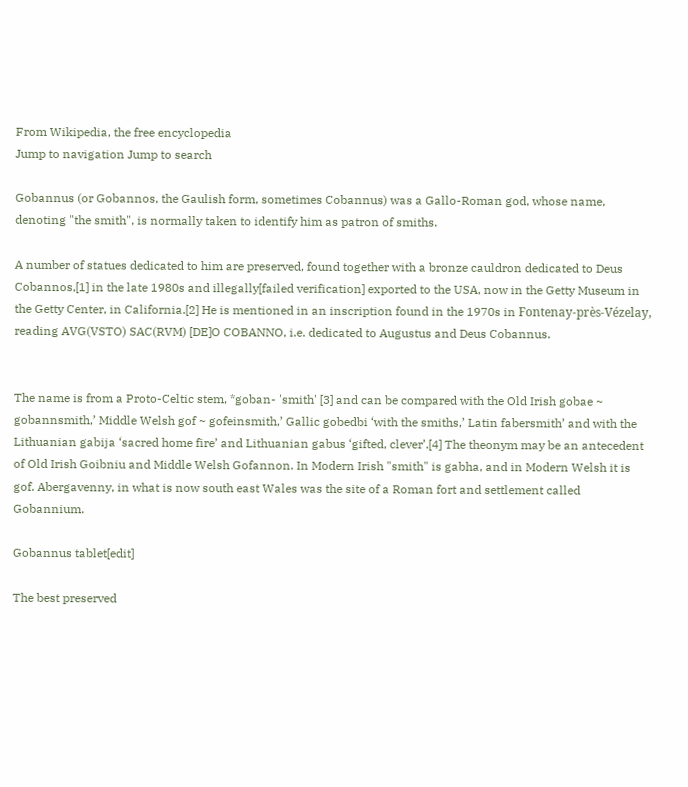From Wikipedia, the free encyclopedia
Jump to navigation Jump to search

Gobannus (or Gobannos, the Gaulish form, sometimes Cobannus) was a Gallo-Roman god, whose name, denoting "the smith", is normally taken to identify him as patron of smiths.

A number of statues dedicated to him are preserved, found together with a bronze cauldron dedicated to Deus Cobannos,[1] in the late 1980s and illegally[failed verification] exported to the USA, now in the Getty Museum in the Getty Center, in California.[2] He is mentioned in an inscription found in the 1970s in Fontenay-près-Vézelay, reading AVG(VSTO) SAC(RVM) [DE]O COBANNO, i.e. dedicated to Augustus and Deus Cobannus.


The name is from a Proto-Celtic stem, *goban- 'smith' [3] and can be compared with the Old Irish gobae ~ gobannsmith,’ Middle Welsh gof ~ gofeinsmith,’ Gallic gobedbi ‘with the smiths,’ Latin fabersmith’ and with the Lithuanian gabija ‘sacred home fire’ and Lithuanian gabus ‘gifted, clever’.[4] The theonym may be an antecedent of Old Irish Goibniu and Middle Welsh Gofannon. In Modern Irish "smith" is gabha, and in Modern Welsh it is gof. Abergavenny, in what is now south east Wales was the site of a Roman fort and settlement called Gobannium.

Gobannus tablet[edit]

The best preserved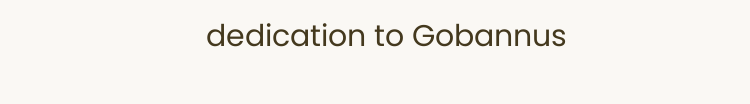dedication to Gobannus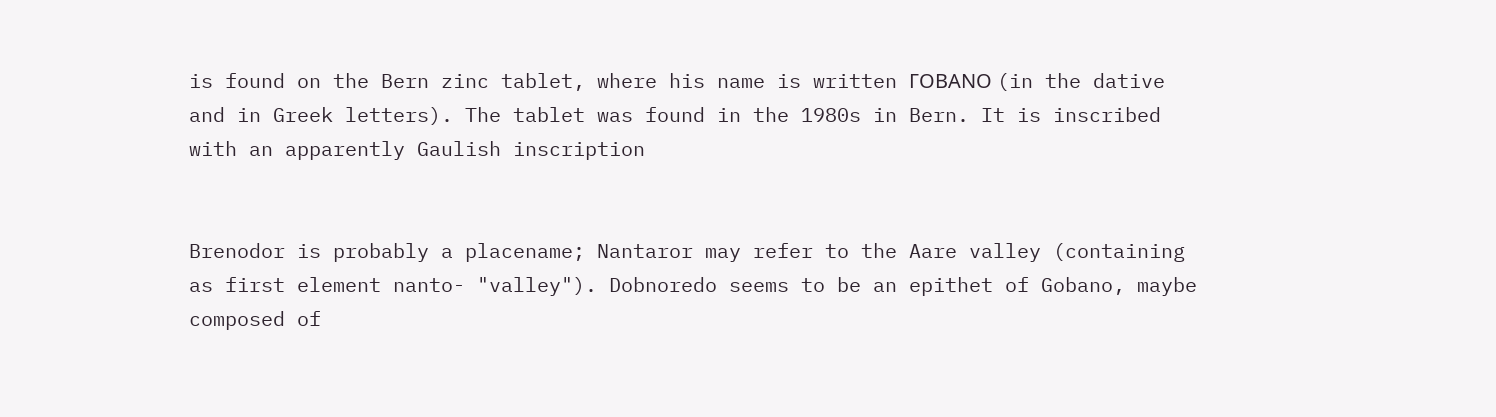is found on the Bern zinc tablet, where his name is written ΓΟΒΑΝΟ (in the dative and in Greek letters). The tablet was found in the 1980s in Bern. It is inscribed with an apparently Gaulish inscription


Brenodor is probably a placename; Nantaror may refer to the Aare valley (containing as first element nanto- "valley"). Dobnoredo seems to be an epithet of Gobano, maybe composed of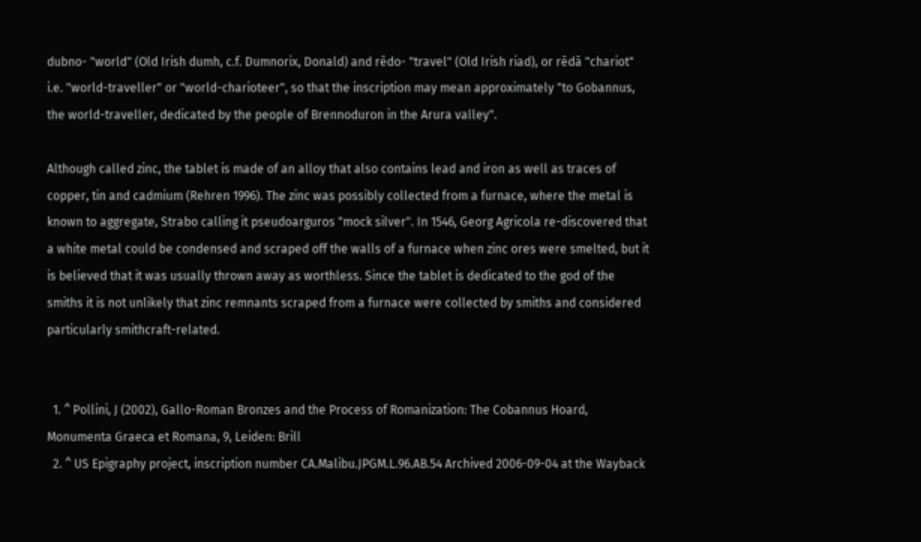dubno- "world" (Old Irish dumh, c.f. Dumnorix, Donald) and rēdo- "travel" (Old Irish riad), or rēdā "chariot" i.e. "world-traveller" or "world-charioteer", so that the inscription may mean approximately "to Gobannus, the world-traveller, dedicated by the people of Brennoduron in the Arura valley".

Although called zinc, the tablet is made of an alloy that also contains lead and iron as well as traces of copper, tin and cadmium (Rehren 1996). The zinc was possibly collected from a furnace, where the metal is known to aggregate, Strabo calling it pseudoarguros "mock silver". In 1546, Georg Agricola re-discovered that a white metal could be condensed and scraped off the walls of a furnace when zinc ores were smelted, but it is believed that it was usually thrown away as worthless. Since the tablet is dedicated to the god of the smiths it is not unlikely that zinc remnants scraped from a furnace were collected by smiths and considered particularly smithcraft-related.


  1. ^ Pollini, J (2002), Gallo-Roman Bronzes and the Process of Romanization: The Cobannus Hoard, Monumenta Graeca et Romana, 9, Leiden: Brill
  2. ^ US Epigraphy project, inscription number CA.Malibu.JPGM.L.96.AB.54 Archived 2006-09-04 at the Wayback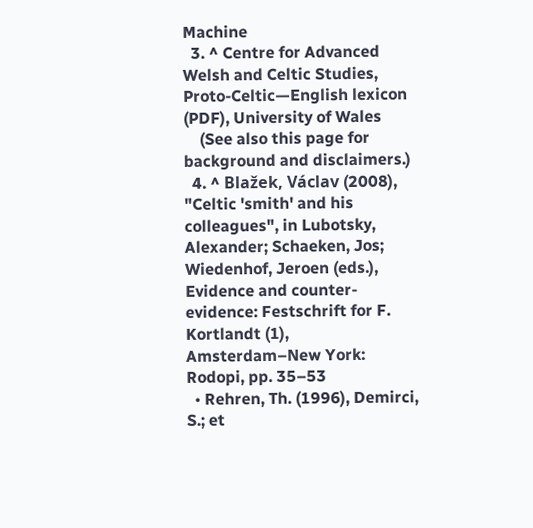Machine
  3. ^ Centre for Advanced Welsh and Celtic Studies, Proto-Celtic—English lexicon (PDF), University of Wales
    (See also this page for background and disclaimers.)
  4. ^ Blažek, Václav (2008), "Celtic 'smith' and his colleagues", in Lubotsky, Alexander; Schaeken, Jos; Wiedenhof, Jeroen (eds.), Evidence and counter-evidence: Festschrift for F. Kortlandt (1), Amsterdam–New York: Rodopi, pp. 35–53
  • Rehren, Th. (1996), Demirci, S.; et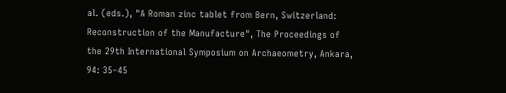al. (eds.), "A Roman zinc tablet from Bern, Switzerland: Reconstruction of the Manufacture", The Proceedings of the 29th International Symposium on Archaeometry, Ankara, 94: 35–45